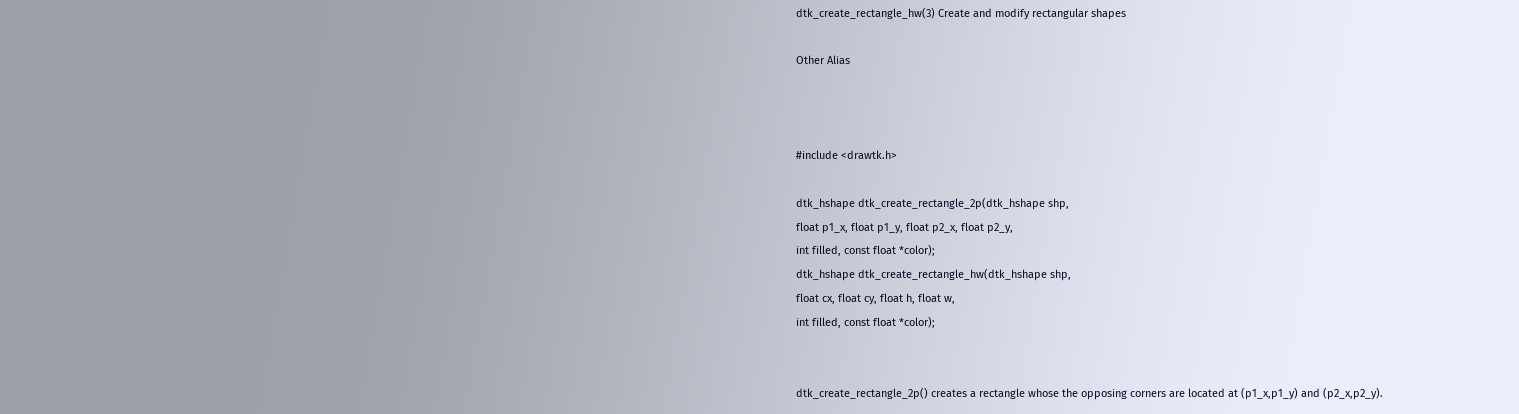dtk_create_rectangle_hw(3) Create and modify rectangular shapes

Other Alias



#include <drawtk.h>

dtk_hshape dtk_create_rectangle_2p(dtk_hshape shp,
float p1_x, float p1_y, float p2_x, float p2_y,
int filled, const float *color);
dtk_hshape dtk_create_rectangle_hw(dtk_hshape shp,
float cx, float cy, float h, float w,
int filled, const float *color);


dtk_create_rectangle_2p() creates a rectangle whose the opposing corners are located at (p1_x,p1_y) and (p2_x,p2_y).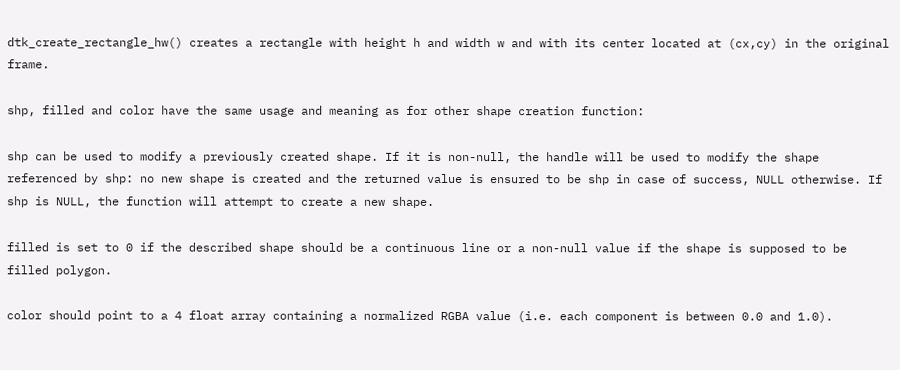dtk_create_rectangle_hw() creates a rectangle with height h and width w and with its center located at (cx,cy) in the original frame.

shp, filled and color have the same usage and meaning as for other shape creation function:

shp can be used to modify a previously created shape. If it is non-null, the handle will be used to modify the shape referenced by shp: no new shape is created and the returned value is ensured to be shp in case of success, NULL otherwise. If shp is NULL, the function will attempt to create a new shape.

filled is set to 0 if the described shape should be a continuous line or a non-null value if the shape is supposed to be filled polygon.

color should point to a 4 float array containing a normalized RGBA value (i.e. each component is between 0.0 and 1.0).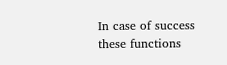In case of success these functions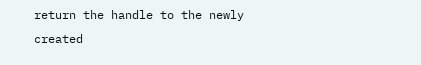return the handle to the newly created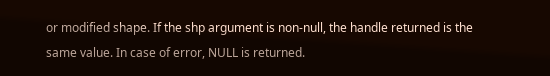or modified shape. If the shp argument is non-null, the handle returned is the same value. In case of error, NULL is returned.